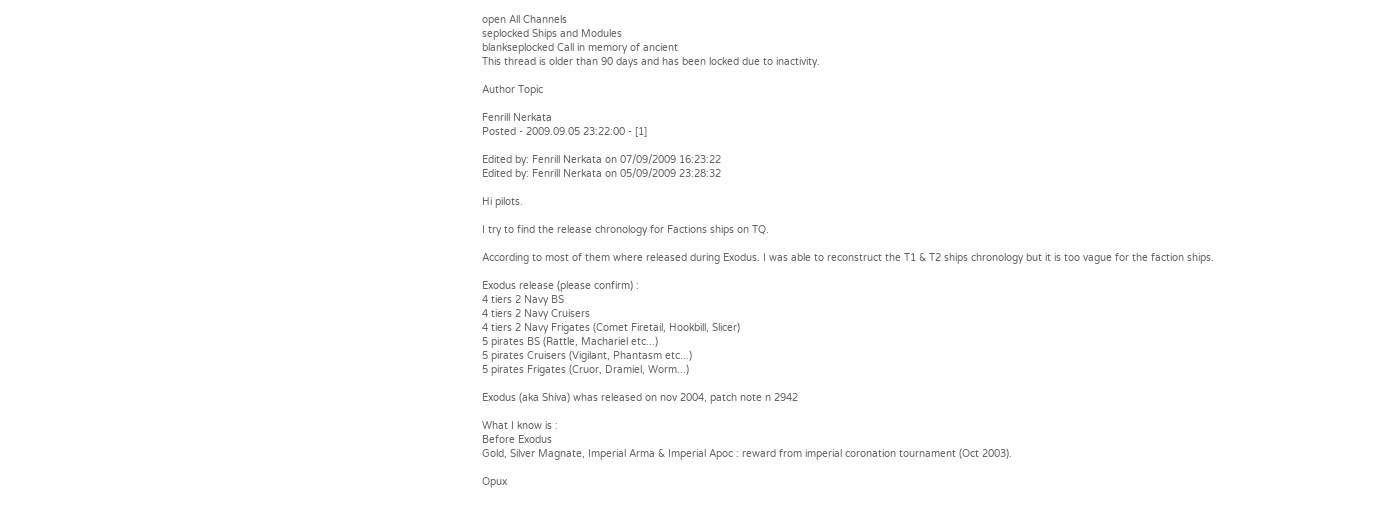open All Channels
seplocked Ships and Modules
blankseplocked Call in memory of ancient
This thread is older than 90 days and has been locked due to inactivity.

Author Topic

Fenrill Nerkata
Posted - 2009.09.05 23:22:00 - [1]

Edited by: Fenrill Nerkata on 07/09/2009 16:23:22
Edited by: Fenrill Nerkata on 05/09/2009 23:28:32

Hi pilots.

I try to find the release chronology for Factions ships on TQ.

According to most of them where released during Exodus. I was able to reconstruct the T1 & T2 ships chronology but it is too vague for the faction ships.

Exodus release (please confirm) :
4 tiers 2 Navy BS
4 tiers 2 Navy Cruisers
4 tiers 2 Navy Frigates (Comet Firetail, Hookbill, Slicer)
5 pirates BS (Rattle, Machariel etc...)
5 pirates Cruisers (Vigilant, Phantasm etc...)
5 pirates Frigates (Cruor, Dramiel, Worm...)

Exodus (aka Shiva) whas released on nov 2004, patch note n 2942

What I know is :
Before Exodus
Gold, Silver Magnate, Imperial Arma & Imperial Apoc : reward from imperial coronation tournament (Oct 2003).

Opux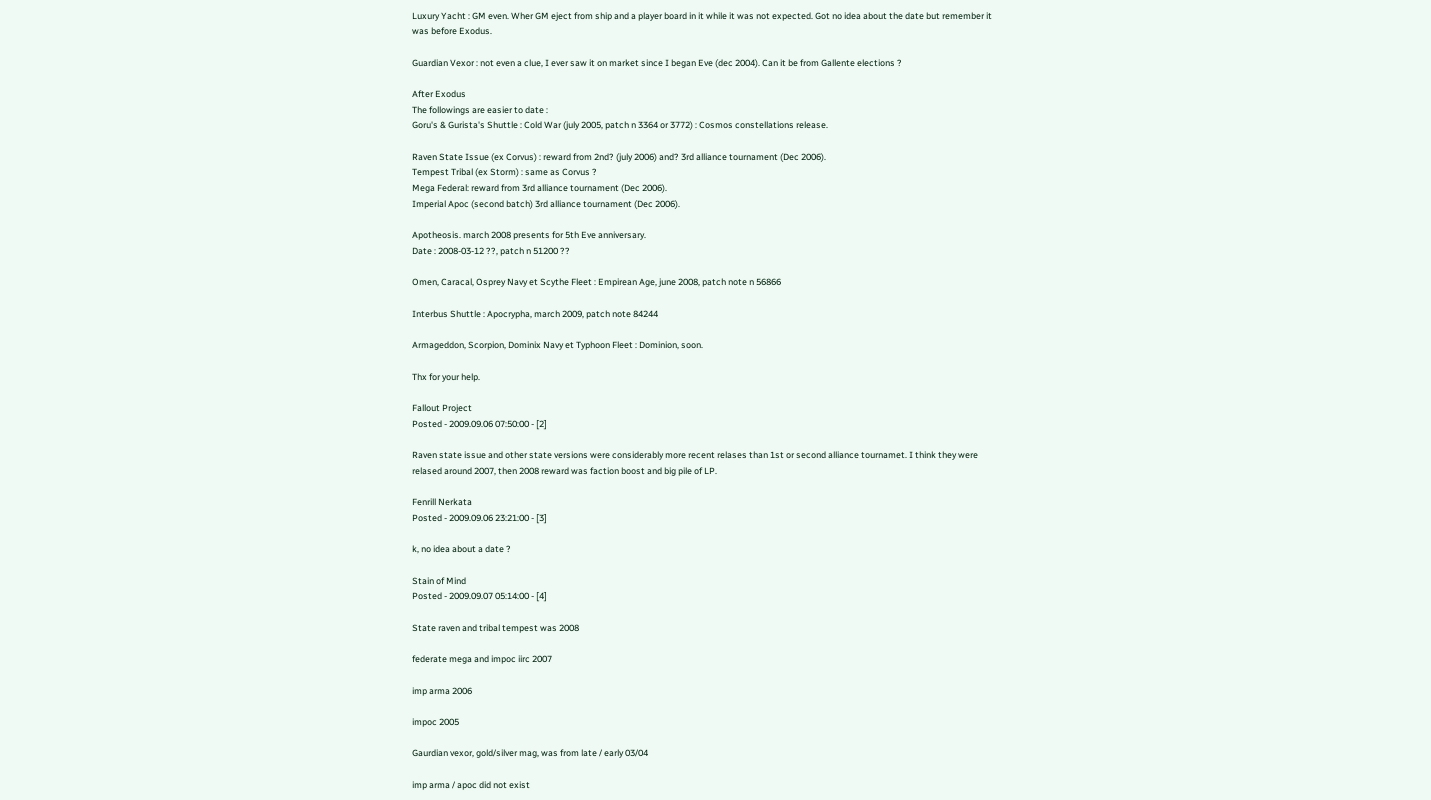Luxury Yacht : GM even. Wher GM eject from ship and a player board in it while it was not expected. Got no idea about the date but remember it was before Exodus.

Guardian Vexor : not even a clue, I ever saw it on market since I began Eve (dec 2004). Can it be from Gallente elections ?

After Exodus
The followings are easier to date :
Goru's & Gurista's Shuttle : Cold War (july 2005, patch n 3364 or 3772) : Cosmos constellations release.

Raven State Issue (ex Corvus) : reward from 2nd? (july 2006) and? 3rd alliance tournament (Dec 2006).
Tempest Tribal (ex Storm) : same as Corvus ?
Mega Federal: reward from 3rd alliance tournament (Dec 2006).
Imperial Apoc (second batch) 3rd alliance tournament (Dec 2006).

Apotheosis. march 2008 presents for 5th Eve anniversary.
Date : 2008-03-12 ??, patch n 51200 ??

Omen, Caracal, Osprey Navy et Scythe Fleet : Empirean Age, june 2008, patch note n 56866

Interbus Shuttle : Apocrypha, march 2009, patch note 84244

Armageddon, Scorpion, Dominix Navy et Typhoon Fleet : Dominion, soon.

Thx for your help.

Fallout Project
Posted - 2009.09.06 07:50:00 - [2]

Raven state issue and other state versions were considerably more recent relases than 1st or second alliance tournamet. I think they were relased around 2007, then 2008 reward was faction boost and big pile of LP.

Fenrill Nerkata
Posted - 2009.09.06 23:21:00 - [3]

k, no idea about a date ?

Stain of Mind
Posted - 2009.09.07 05:14:00 - [4]

State raven and tribal tempest was 2008

federate mega and impoc iirc 2007

imp arma 2006

impoc 2005

Gaurdian vexor, gold/silver mag, was from late / early 03/04

imp arma / apoc did not exist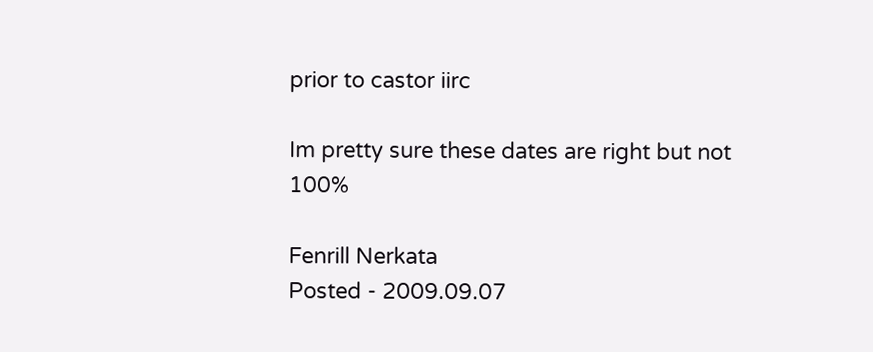prior to castor iirc

Im pretty sure these dates are right but not 100%

Fenrill Nerkata
Posted - 2009.09.07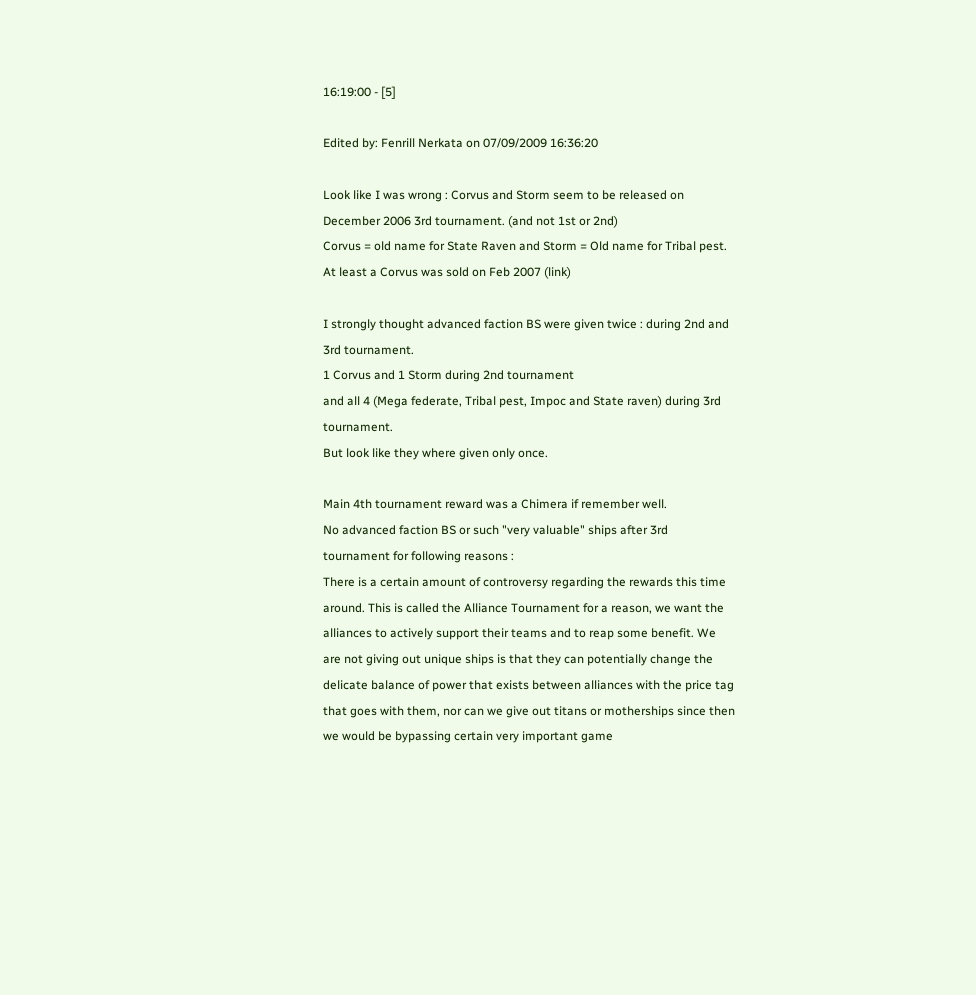16:19:00 - [5]

Edited by: Fenrill Nerkata on 07/09/2009 16:36:20

Look like I was wrong : Corvus and Storm seem to be released on December 2006 3rd tournament. (and not 1st or 2nd)
Corvus = old name for State Raven and Storm = Old name for Tribal pest.
At least a Corvus was sold on Feb 2007 (link)

I strongly thought advanced faction BS were given twice : during 2nd and 3rd tournament.
1 Corvus and 1 Storm during 2nd tournament
and all 4 (Mega federate, Tribal pest, Impoc and State raven) during 3rd tournament.
But look like they where given only once.

Main 4th tournament reward was a Chimera if remember well.
No advanced faction BS or such "very valuable" ships after 3rd tournament for following reasons :
There is a certain amount of controversy regarding the rewards this time around. This is called the Alliance Tournament for a reason, we want the alliances to actively support their teams and to reap some benefit. We are not giving out unique ships is that they can potentially change the delicate balance of power that exists between alliances with the price tag that goes with them, nor can we give out titans or motherships since then we would be bypassing certain very important game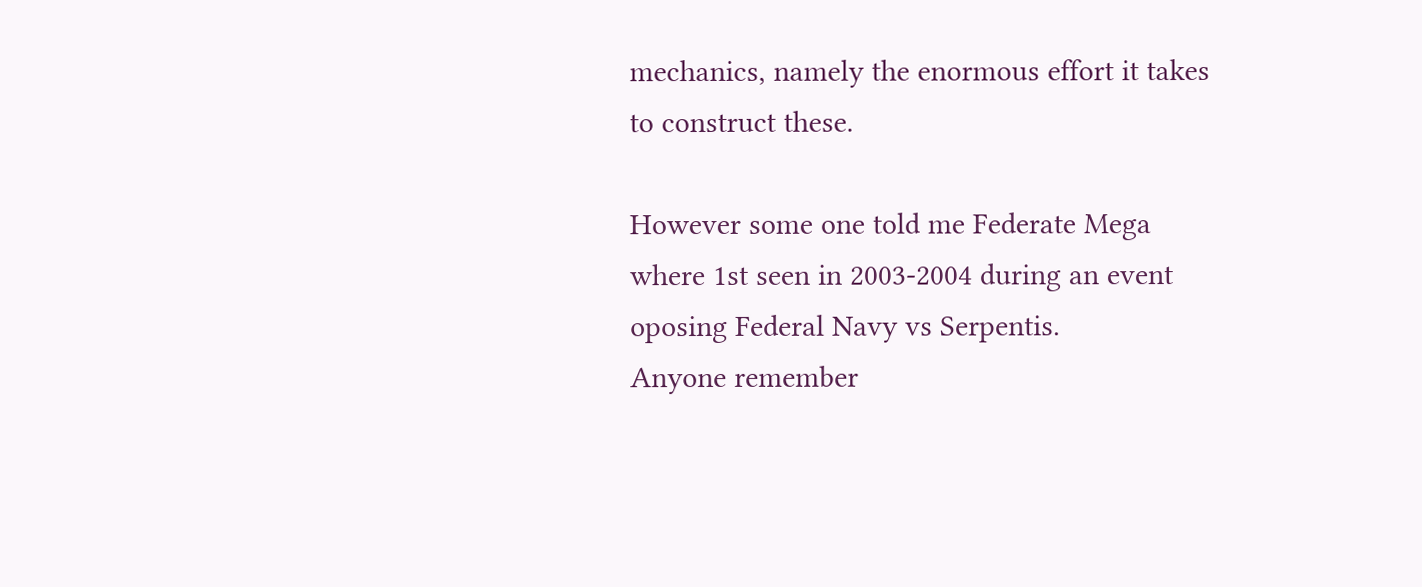mechanics, namely the enormous effort it takes to construct these.

However some one told me Federate Mega where 1st seen in 2003-2004 during an event oposing Federal Navy vs Serpentis.
Anyone remember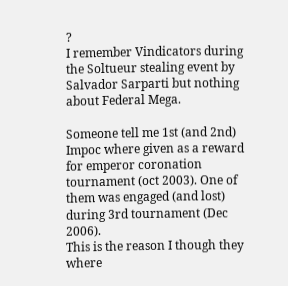?
I remember Vindicators during the Soltueur stealing event by Salvador Sarparti but nothing about Federal Mega.

Someone tell me 1st (and 2nd) Impoc where given as a reward for emperor coronation tournament (oct 2003). One of them was engaged (and lost) during 3rd tournament (Dec 2006).
This is the reason I though they where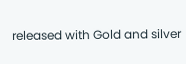released with Gold and silver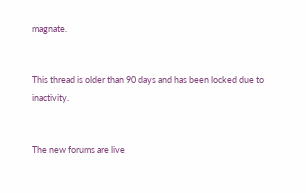magnate.


This thread is older than 90 days and has been locked due to inactivity.


The new forums are live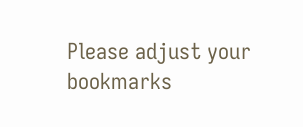Please adjust your bookmarks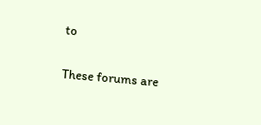to

These forums are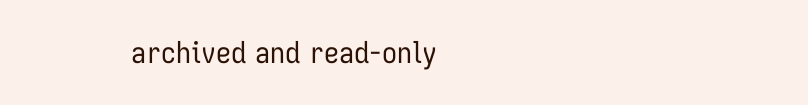archived and read-only